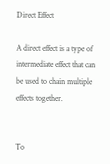Direct Effect

A direct effect is a type of intermediate effect that can be used to chain multiple effects together.


To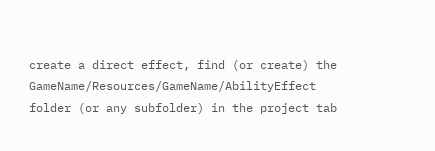create a direct effect, find (or create) the GameName/Resources/GameName/AbilityEffect folder (or any subfolder) in the project tab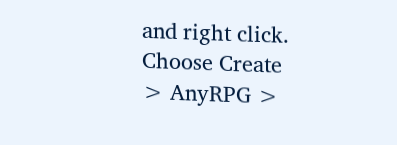and right click. Choose Create > AnyRPG >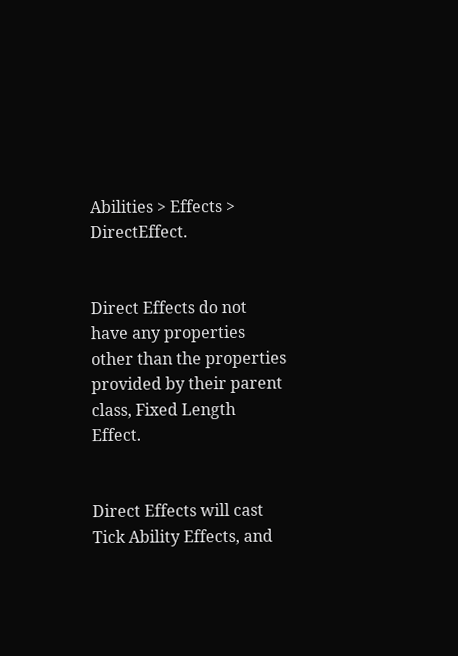Abilities > Effects > DirectEffect.


Direct Effects do not have any properties other than the properties provided by their parent class, Fixed Length Effect.


Direct Effects will cast Tick Ability Effects, and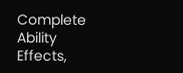Complete Ability Effects,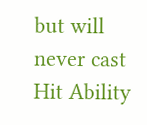but will never cast Hit Ability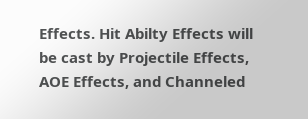Effects. Hit Abilty Effects will be cast by Projectile Effects, AOE Effects, and Channeled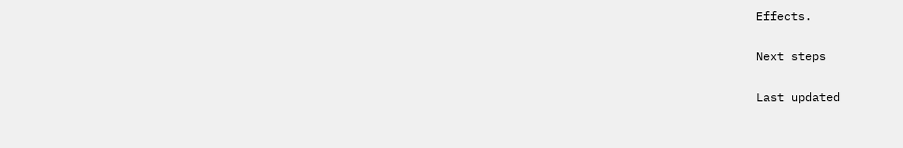Effects.

Next steps

Last updated